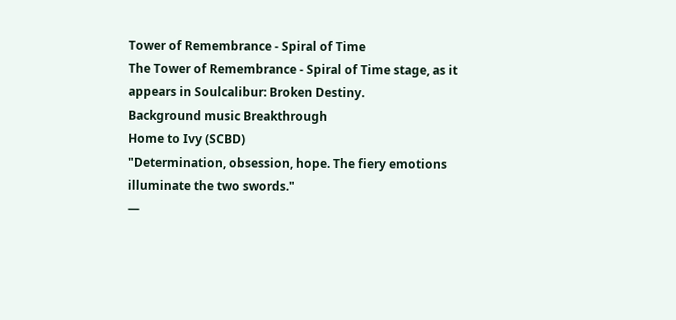Tower of Remembrance - Spiral of Time
The Tower of Remembrance - Spiral of Time stage, as it appears in Soulcalibur: Broken Destiny.
Background music Breakthrough
Home to Ivy (SCBD)
"Determination, obsession, hope. The fiery emotions illuminate the two swords."
—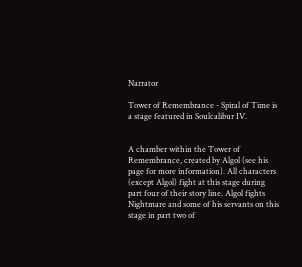Narrator

Tower of Remembrance - Spiral of Time is a stage featured in Soulcalibur IV.


A chamber within the Tower of Remembrance, created by Algol (see his page for more information). All characters (except Algol) fight at this stage during part four of their story line. Algol fights Nightmare and some of his servants on this stage in part two of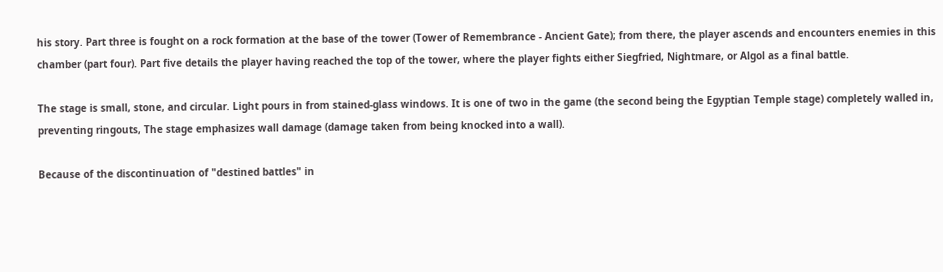his story. Part three is fought on a rock formation at the base of the tower (Tower of Remembrance - Ancient Gate); from there, the player ascends and encounters enemies in this chamber (part four). Part five details the player having reached the top of the tower, where the player fights either Siegfried, Nightmare, or Algol as a final battle.

The stage is small, stone, and circular. Light pours in from stained-glass windows. It is one of two in the game (the second being the Egyptian Temple stage) completely walled in, preventing ringouts, The stage emphasizes wall damage (damage taken from being knocked into a wall).

Because of the discontinuation of "destined battles" in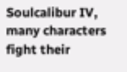Soulcalibur IV, many characters fight their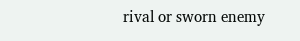rival or sworn enemy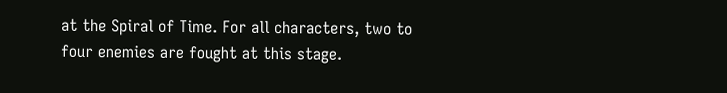at the Spiral of Time. For all characters, two to four enemies are fought at this stage.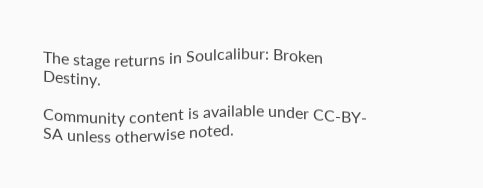The stage returns in Soulcalibur: Broken Destiny.

Community content is available under CC-BY-SA unless otherwise noted.